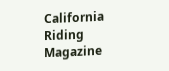California Riding Magazine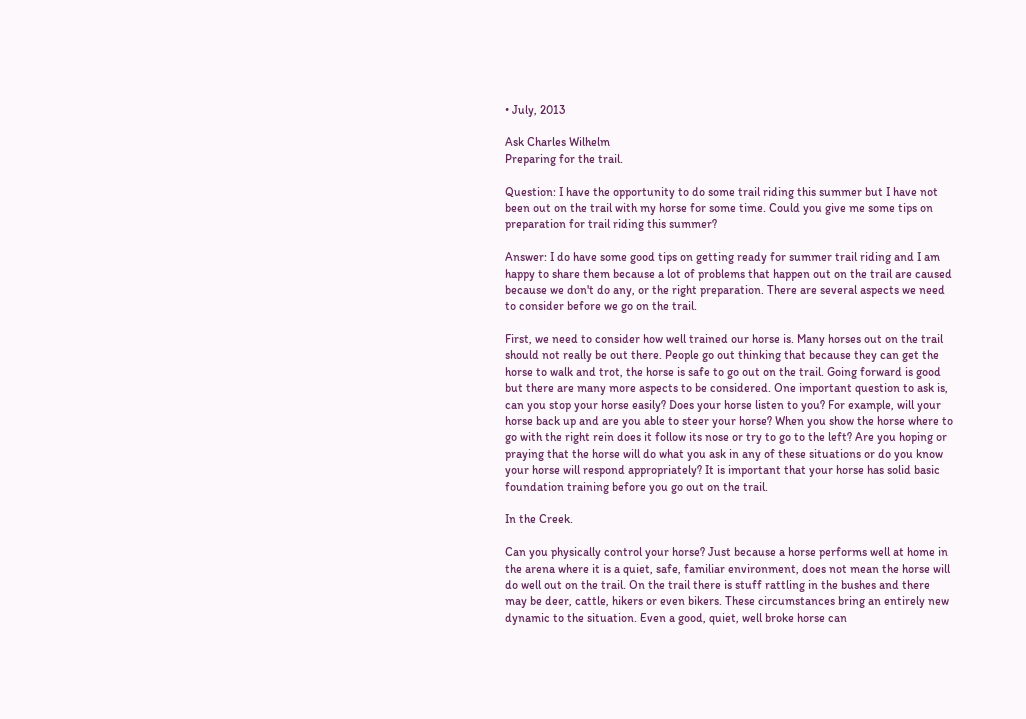• July, 2013

Ask Charles Wilhelm
Preparing for the trail.

Question: I have the opportunity to do some trail riding this summer but I have not been out on the trail with my horse for some time. Could you give me some tips on preparation for trail riding this summer?

Answer: I do have some good tips on getting ready for summer trail riding and I am happy to share them because a lot of problems that happen out on the trail are caused because we don't do any, or the right preparation. There are several aspects we need to consider before we go on the trail.

First, we need to consider how well trained our horse is. Many horses out on the trail should not really be out there. People go out thinking that because they can get the horse to walk and trot, the horse is safe to go out on the trail. Going forward is good but there are many more aspects to be considered. One important question to ask is, can you stop your horse easily? Does your horse listen to you? For example, will your horse back up and are you able to steer your horse? When you show the horse where to go with the right rein does it follow its nose or try to go to the left? Are you hoping or praying that the horse will do what you ask in any of these situations or do you know your horse will respond appropriately? It is important that your horse has solid basic foundation training before you go out on the trail.

In the Creek.

Can you physically control your horse? Just because a horse performs well at home in the arena where it is a quiet, safe, familiar environment, does not mean the horse will do well out on the trail. On the trail there is stuff rattling in the bushes and there may be deer, cattle, hikers or even bikers. These circumstances bring an entirely new dynamic to the situation. Even a good, quiet, well broke horse can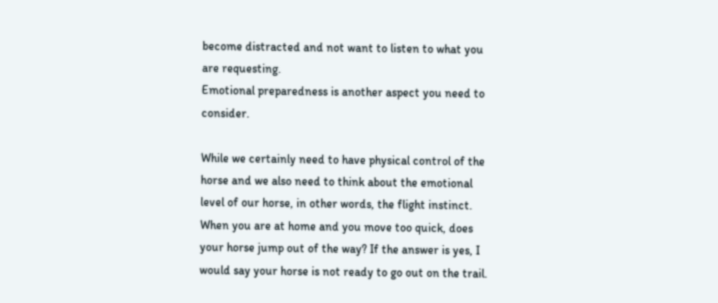become distracted and not want to listen to what you are requesting.
Emotional preparedness is another aspect you need to consider.

While we certainly need to have physical control of the horse and we also need to think about the emotional level of our horse, in other words, the flight instinct. When you are at home and you move too quick, does your horse jump out of the way? If the answer is yes, I would say your horse is not ready to go out on the trail.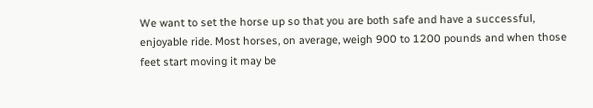We want to set the horse up so that you are both safe and have a successful, enjoyable ride. Most horses, on average, weigh 900 to 1200 pounds and when those feet start moving it may be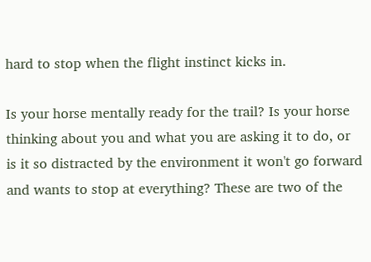hard to stop when the flight instinct kicks in.

Is your horse mentally ready for the trail? Is your horse thinking about you and what you are asking it to do, or is it so distracted by the environment it won't go forward and wants to stop at everything? These are two of the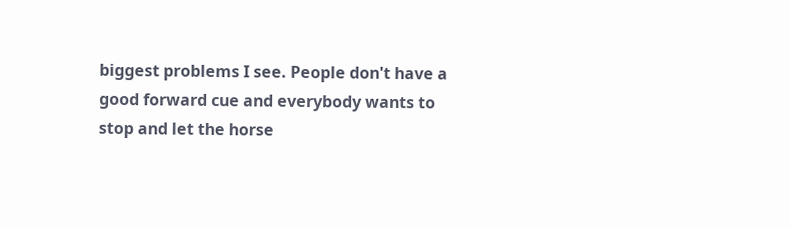biggest problems I see. People don't have a good forward cue and everybody wants to stop and let the horse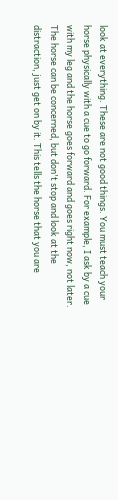look at everything. These are not good things. You must teach your horse physically with a cue to go forward. For example, I ask by a cue with my leg and the horse goes forward and goes right now, not later. The horse can be concerned, but don't stop and look at the distraction, just get on by it. This tells the horse that you are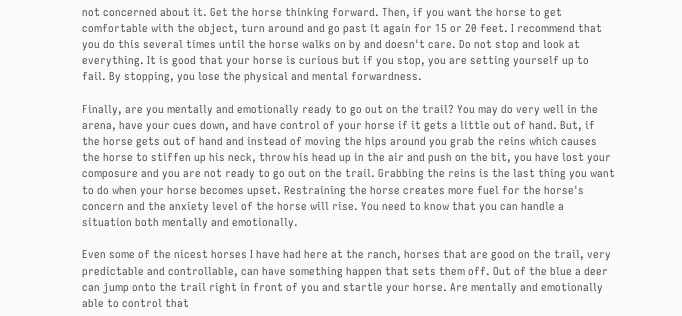not concerned about it. Get the horse thinking forward. Then, if you want the horse to get comfortable with the object, turn around and go past it again for 15 or 20 feet. I recommend that you do this several times until the horse walks on by and doesn't care. Do not stop and look at everything. It is good that your horse is curious but if you stop, you are setting yourself up to fail. By stopping, you lose the physical and mental forwardness.

Finally, are you mentally and emotionally ready to go out on the trail? You may do very well in the arena, have your cues down, and have control of your horse if it gets a little out of hand. But, if the horse gets out of hand and instead of moving the hips around you grab the reins which causes the horse to stiffen up his neck, throw his head up in the air and push on the bit, you have lost your composure and you are not ready to go out on the trail. Grabbing the reins is the last thing you want to do when your horse becomes upset. Restraining the horse creates more fuel for the horse's concern and the anxiety level of the horse will rise. You need to know that you can handle a situation both mentally and emotionally.

Even some of the nicest horses I have had here at the ranch, horses that are good on the trail, very predictable and controllable, can have something happen that sets them off. Out of the blue a deer can jump onto the trail right in front of you and startle your horse. Are mentally and emotionally able to control that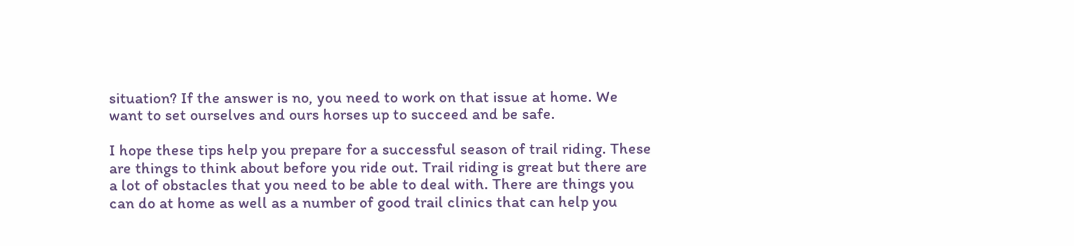situation? If the answer is no, you need to work on that issue at home. We want to set ourselves and ours horses up to succeed and be safe.

I hope these tips help you prepare for a successful season of trail riding. These are things to think about before you ride out. Trail riding is great but there are a lot of obstacles that you need to be able to deal with. There are things you can do at home as well as a number of good trail clinics that can help you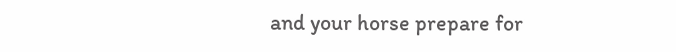and your horse prepare for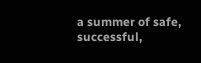a summer of safe, successful,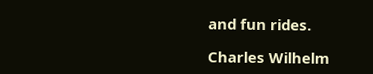and fun rides.

Charles Wilhelm